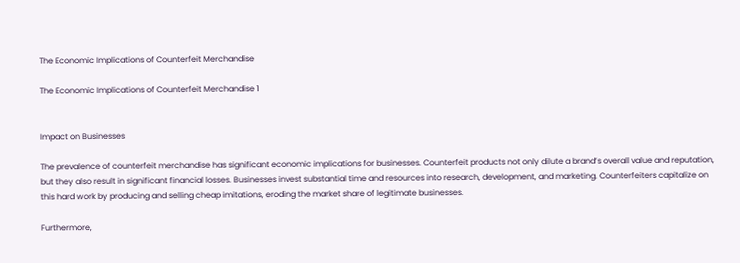The Economic Implications of Counterfeit Merchandise

The Economic Implications of Counterfeit Merchandise 1


Impact on Businesses

The prevalence of counterfeit merchandise has significant economic implications for businesses. Counterfeit products not only dilute a brand’s overall value and reputation, but they also result in significant financial losses. Businesses invest substantial time and resources into research, development, and marketing. Counterfeiters capitalize on this hard work by producing and selling cheap imitations, eroding the market share of legitimate businesses.

Furthermore,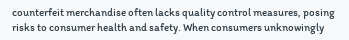counterfeit merchandise often lacks quality control measures, posing risks to consumer health and safety. When consumers unknowingly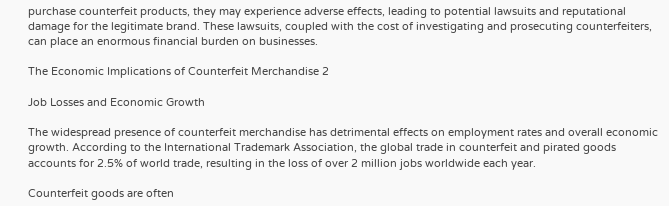purchase counterfeit products, they may experience adverse effects, leading to potential lawsuits and reputational damage for the legitimate brand. These lawsuits, coupled with the cost of investigating and prosecuting counterfeiters, can place an enormous financial burden on businesses.

The Economic Implications of Counterfeit Merchandise 2

Job Losses and Economic Growth

The widespread presence of counterfeit merchandise has detrimental effects on employment rates and overall economic growth. According to the International Trademark Association, the global trade in counterfeit and pirated goods accounts for 2.5% of world trade, resulting in the loss of over 2 million jobs worldwide each year.

Counterfeit goods are often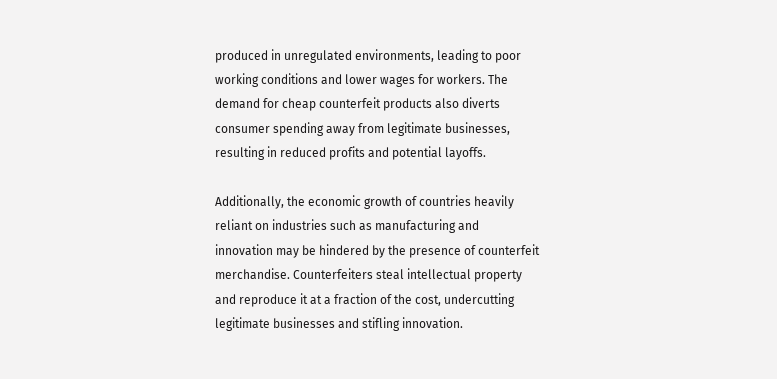produced in unregulated environments, leading to poor working conditions and lower wages for workers. The demand for cheap counterfeit products also diverts consumer spending away from legitimate businesses, resulting in reduced profits and potential layoffs.

Additionally, the economic growth of countries heavily reliant on industries such as manufacturing and innovation may be hindered by the presence of counterfeit merchandise. Counterfeiters steal intellectual property and reproduce it at a fraction of the cost, undercutting legitimate businesses and stifling innovation.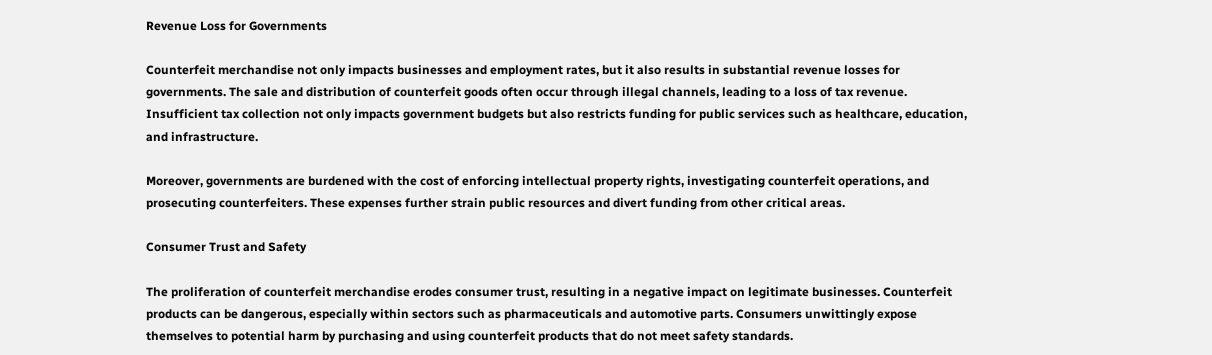Revenue Loss for Governments

Counterfeit merchandise not only impacts businesses and employment rates, but it also results in substantial revenue losses for governments. The sale and distribution of counterfeit goods often occur through illegal channels, leading to a loss of tax revenue. Insufficient tax collection not only impacts government budgets but also restricts funding for public services such as healthcare, education, and infrastructure.

Moreover, governments are burdened with the cost of enforcing intellectual property rights, investigating counterfeit operations, and prosecuting counterfeiters. These expenses further strain public resources and divert funding from other critical areas.

Consumer Trust and Safety

The proliferation of counterfeit merchandise erodes consumer trust, resulting in a negative impact on legitimate businesses. Counterfeit products can be dangerous, especially within sectors such as pharmaceuticals and automotive parts. Consumers unwittingly expose themselves to potential harm by purchasing and using counterfeit products that do not meet safety standards.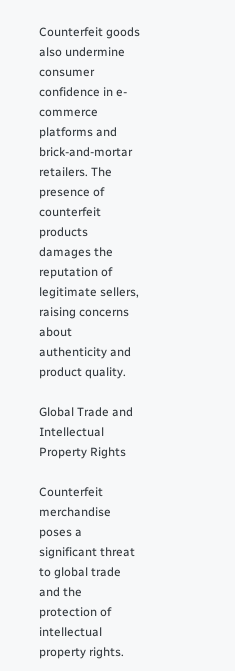Counterfeit goods also undermine consumer confidence in e-commerce platforms and brick-and-mortar retailers. The presence of counterfeit products damages the reputation of legitimate sellers, raising concerns about authenticity and product quality.

Global Trade and Intellectual Property Rights

Counterfeit merchandise poses a significant threat to global trade and the protection of intellectual property rights.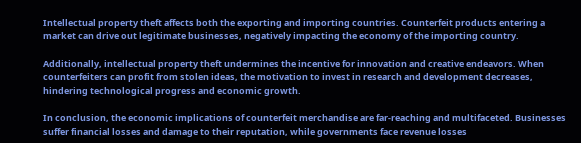Intellectual property theft affects both the exporting and importing countries. Counterfeit products entering a market can drive out legitimate businesses, negatively impacting the economy of the importing country.

Additionally, intellectual property theft undermines the incentive for innovation and creative endeavors. When counterfeiters can profit from stolen ideas, the motivation to invest in research and development decreases, hindering technological progress and economic growth.

In conclusion, the economic implications of counterfeit merchandise are far-reaching and multifaceted. Businesses suffer financial losses and damage to their reputation, while governments face revenue losses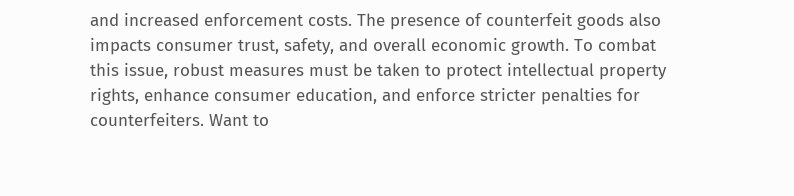and increased enforcement costs. The presence of counterfeit goods also impacts consumer trust, safety, and overall economic growth. To combat this issue, robust measures must be taken to protect intellectual property rights, enhance consumer education, and enforce stricter penalties for counterfeiters. Want to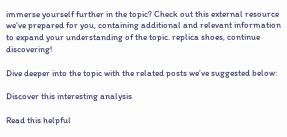immerse yourself further in the topic? Check out this external resource we’ve prepared for you, containing additional and relevant information to expand your understanding of the topic. replica shoes, continue discovering!

Dive deeper into the topic with the related posts we’ve suggested below:

Discover this interesting analysis

Read this helpful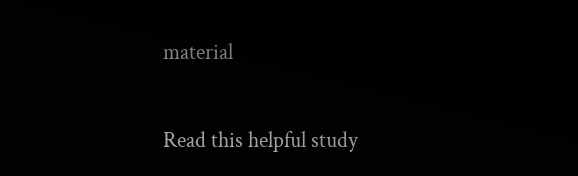material

Read this helpful study